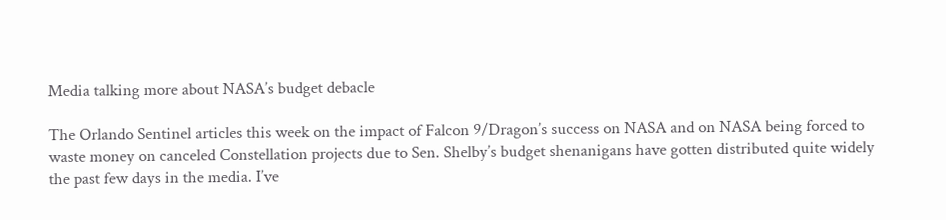Media talking more about NASA’s budget debacle

The Orlando Sentinel articles this week on the impact of Falcon 9/Dragon’s success on NASA and on NASA being forced to waste money on canceled Constellation projects due to Sen. Shelby’s budget shenanigans have gotten distributed quite widely the past few days in the media. I’ve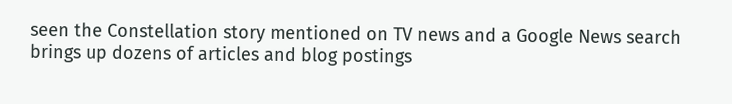seen the Constellation story mentioned on TV news and a Google News search brings up dozens of articles and blog postings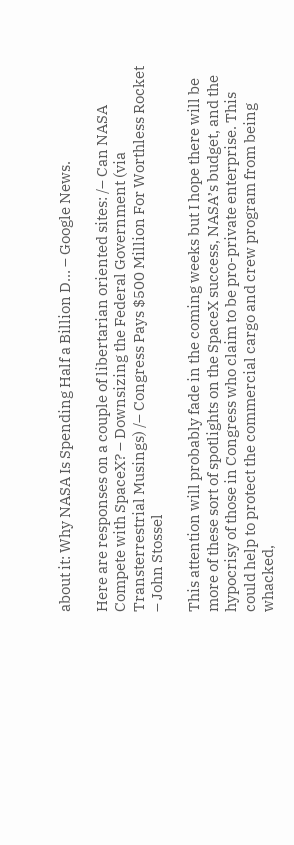about it: Why NASA Is Spending Half a Billion D… – Google News.

Here are responses on a couple of libertarian oriented sites: /– Can NASA Compete with SpaceX? – Downsizing the Federal Government (via Transterrestrial Musings) /– Congress Pays $500 Million For Worthless Rocket – John Stossel

This attention will probably fade in the coming weeks but I hope there will be more of these sort of spotlights on the SpaceX success, NASA’s budget, and the hypocrisy of those in Congress who claim to be pro-private enterprise. This could help to protect the commercial cargo and crew program from being whacked,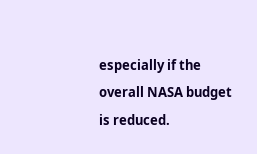especially if the overall NASA budget is reduced.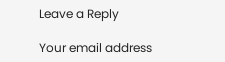Leave a Reply

Your email address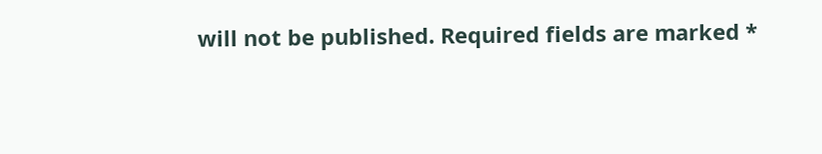will not be published. Required fields are marked *